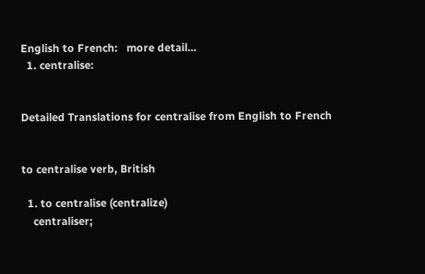English to French:   more detail...
  1. centralise:


Detailed Translations for centralise from English to French


to centralise verb, British

  1. to centralise (centralize)
    centraliser;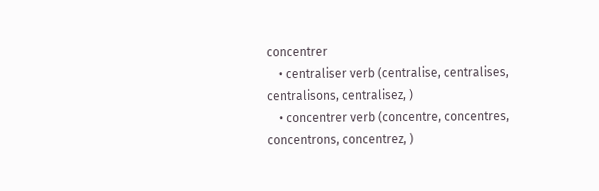concentrer
    • centraliser verb (centralise, centralises, centralisons, centralisez, )
    • concentrer verb (concentre, concentres, concentrons, concentrez, )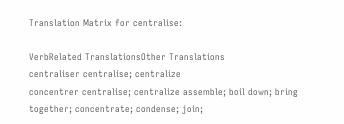Translation Matrix for centralise:

VerbRelated TranslationsOther Translations
centraliser centralise; centralize
concentrer centralise; centralize assemble; boil down; bring together; concentrate; condense; join;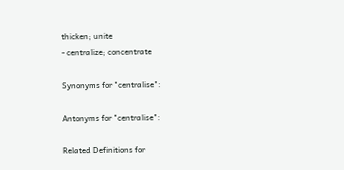thicken; unite
- centralize; concentrate

Synonyms for "centralise":

Antonyms for "centralise":

Related Definitions for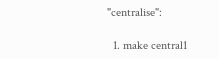"centralise":

  1. make central1